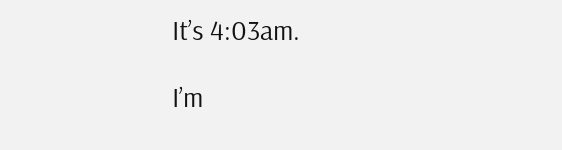It’s 4:03am.

I’m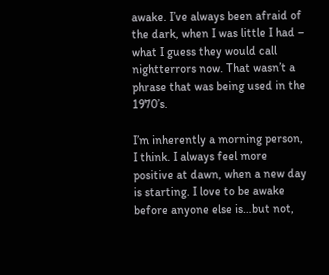awake. I’ve always been afraid of the dark, when I was little I had – what I guess they would call nightterrors now. That wasn’t a phrase that was being used in the 1970’s.

I’m inherently a morning person, I think. I always feel more positive at dawn, when a new day is starting. I love to be awake before anyone else is…but not,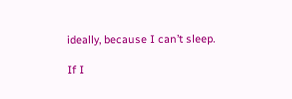ideally, because I can’t sleep.

If I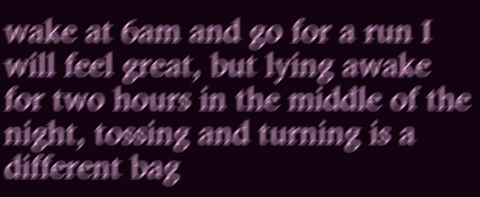wake at 6am and go for a run I will feel great, but lying awake for two hours in the middle of the night, tossing and turning is a different bag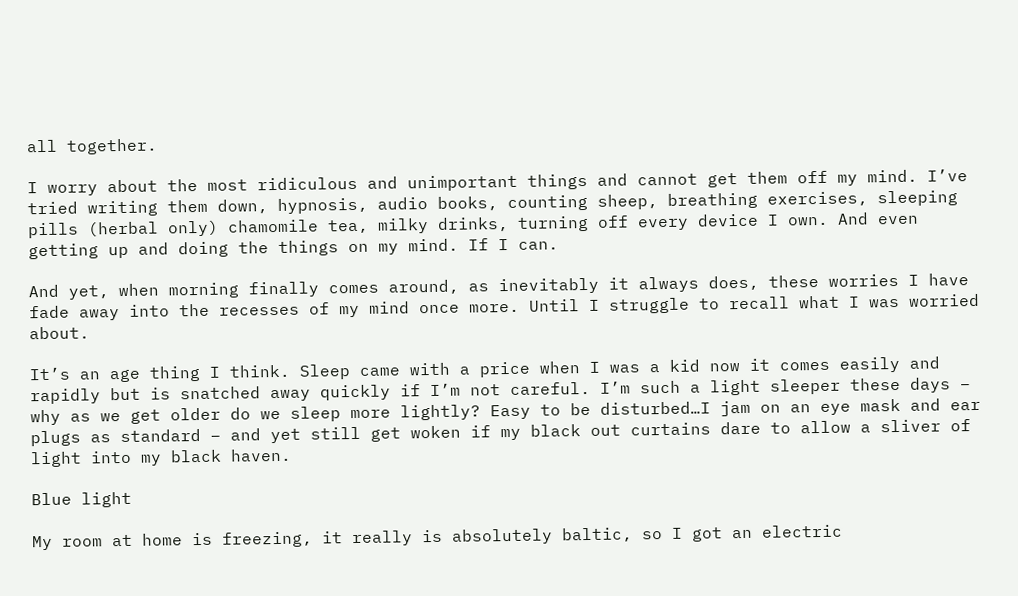all together.

I worry about the most ridiculous and unimportant things and cannot get them off my mind. I’ve tried writing them down, hypnosis, audio books, counting sheep, breathing exercises, sleeping pills (herbal only) chamomile tea, milky drinks, turning off every device I own. And even getting up and doing the things on my mind. If I can.

And yet, when morning finally comes around, as inevitably it always does, these worries I have fade away into the recesses of my mind once more. Until I struggle to recall what I was worried about.

It’s an age thing I think. Sleep came with a price when I was a kid now it comes easily and rapidly but is snatched away quickly if I’m not careful. I’m such a light sleeper these days – why as we get older do we sleep more lightly? Easy to be disturbed…I jam on an eye mask and ear plugs as standard – and yet still get woken if my black out curtains dare to allow a sliver of light into my black haven.

Blue light

My room at home is freezing, it really is absolutely baltic, so I got an electric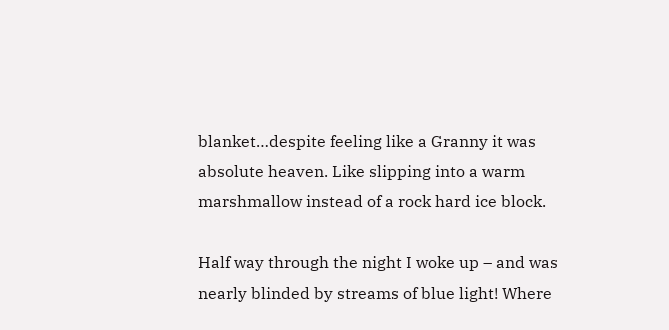blanket…despite feeling like a Granny it was absolute heaven. Like slipping into a warm marshmallow instead of a rock hard ice block.

Half way through the night I woke up – and was nearly blinded by streams of blue light! Where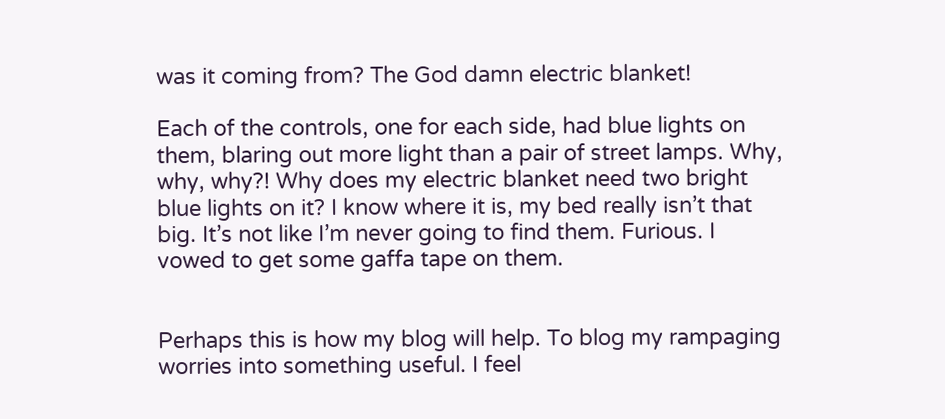was it coming from? The God damn electric blanket!

Each of the controls, one for each side, had blue lights on them, blaring out more light than a pair of street lamps. Why, why, why?! Why does my electric blanket need two bright blue lights on it? I know where it is, my bed really isn’t that big. It’s not like I’m never going to find them. Furious. I vowed to get some gaffa tape on them.


Perhaps this is how my blog will help. To blog my rampaging worries into something useful. I feel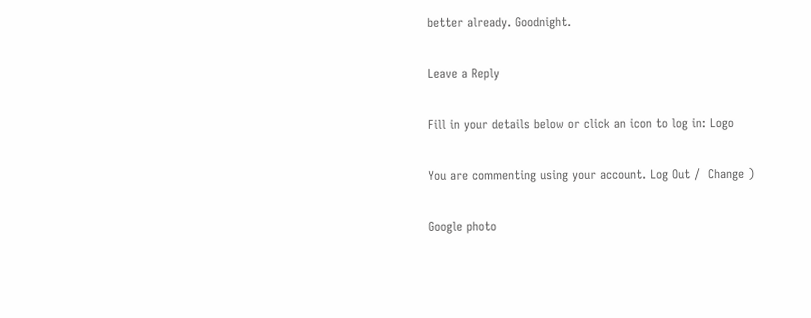better already. Goodnight.

Leave a Reply

Fill in your details below or click an icon to log in: Logo

You are commenting using your account. Log Out /  Change )

Google photo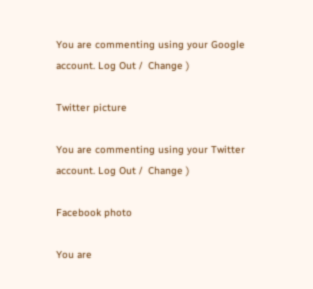You are commenting using your Google account. Log Out /  Change )

Twitter picture

You are commenting using your Twitter account. Log Out /  Change )

Facebook photo

You are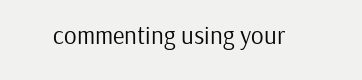commenting using your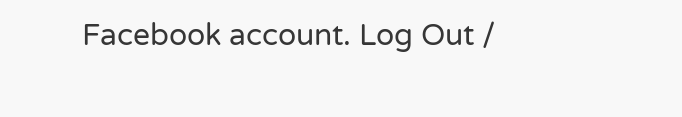Facebook account. Log Out /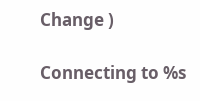Change )

Connecting to %s